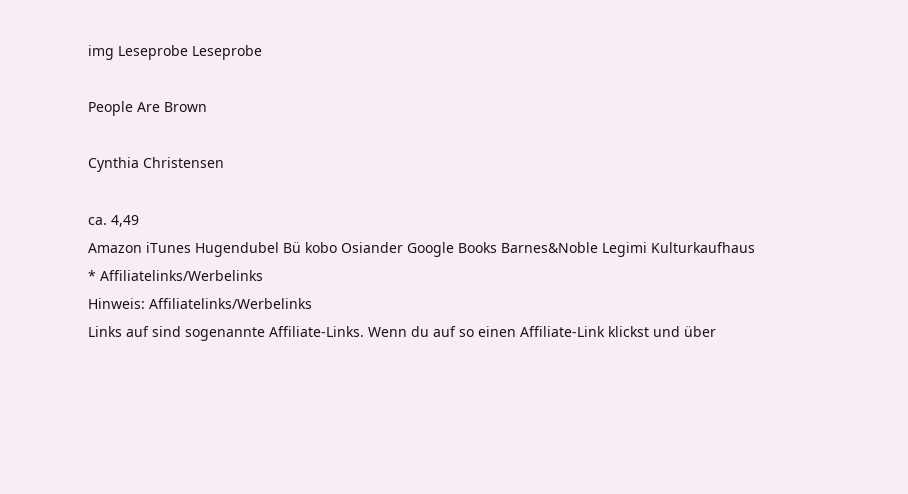img Leseprobe Leseprobe

People Are Brown

Cynthia Christensen

ca. 4,49
Amazon iTunes Hugendubel Bü kobo Osiander Google Books Barnes&Noble Legimi Kulturkaufhaus
* Affiliatelinks/Werbelinks
Hinweis: Affiliatelinks/Werbelinks
Links auf sind sogenannte Affiliate-Links. Wenn du auf so einen Affiliate-Link klickst und über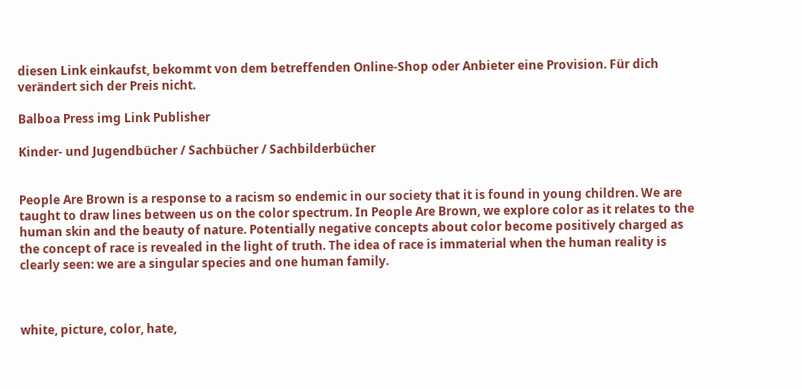diesen Link einkaufst, bekommt von dem betreffenden Online-Shop oder Anbieter eine Provision. Für dich verändert sich der Preis nicht.

Balboa Press img Link Publisher

Kinder- und Jugendbücher / Sachbücher / Sachbilderbücher


People Are Brown is a response to a racism so endemic in our society that it is found in young children. We are taught to draw lines between us on the color spectrum. In People Are Brown, we explore color as it relates to the human skin and the beauty of nature. Potentially negative concepts about color become positively charged as the concept of race is revealed in the light of truth. The idea of race is immaterial when the human reality is clearly seen: we are a singular species and one human family.



white, picture, color, hate,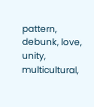pattern, debunk, love, unity, multicultural,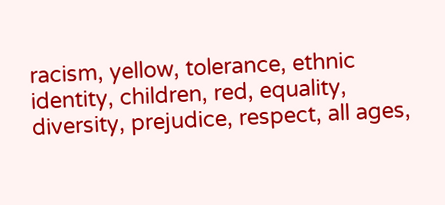racism, yellow, tolerance, ethnic identity, children, red, equality, diversity, prejudice, respect, all ages,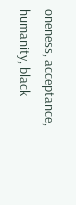oneness, acceptance, humanity, black